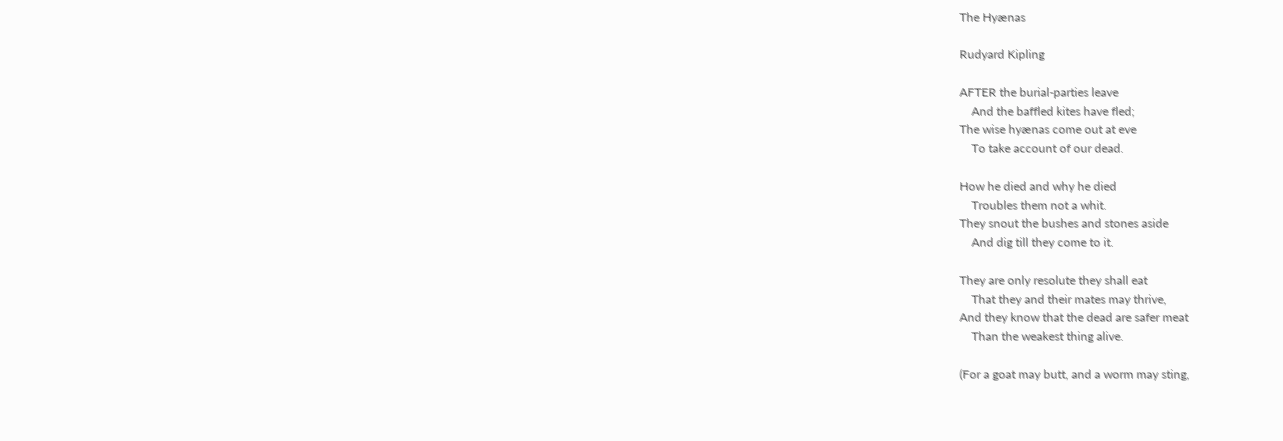The Hyænas

Rudyard Kipling

AFTER the burial-parties leave
    And the baffled kites have fled;
The wise hyænas come out at eve
    To take account of our dead.

How he died and why he died
    Troubles them not a whit.
They snout the bushes and stones aside
    And dig till they come to it.

They are only resolute they shall eat
    That they and their mates may thrive,
And they know that the dead are safer meat
    Than the weakest thing alive.

(For a goat may butt, and a worm may sting,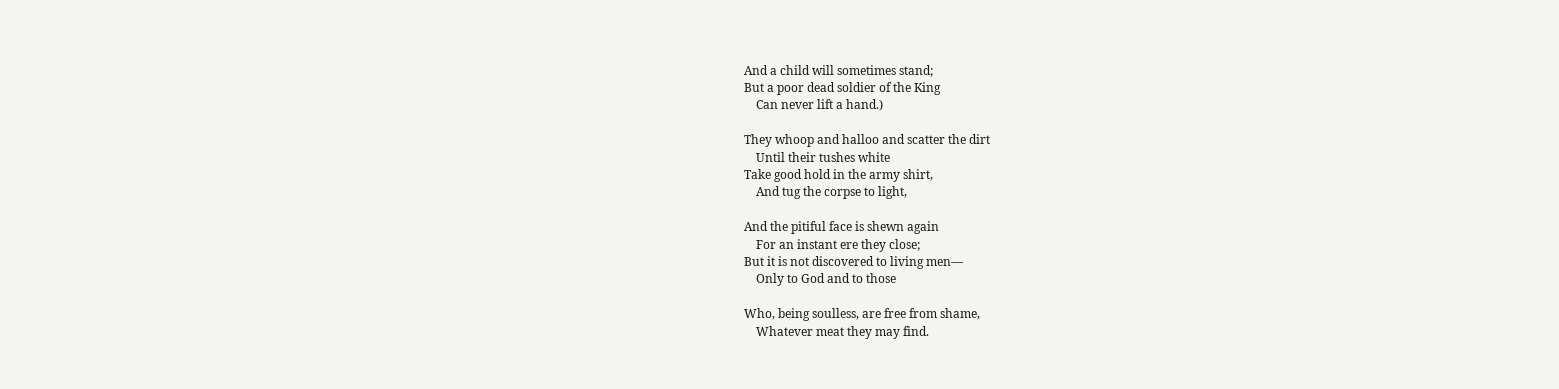And a child will sometimes stand;
But a poor dead soldier of the King
    Can never lift a hand.)

They whoop and halloo and scatter the dirt
    Until their tushes white
Take good hold in the army shirt,
    And tug the corpse to light,

And the pitiful face is shewn again
    For an instant ere they close;
But it is not discovered to living men—
    Only to God and to those

Who, being soulless, are free from shame,
    Whatever meat they may find.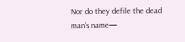Nor do they defile the dead man’s name—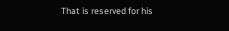That is reserved for his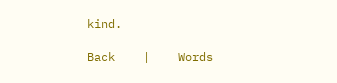kind.

Back    |    Words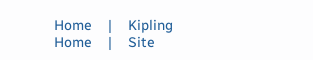Home    |    Kipling Home    |    Site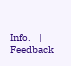Info.    |    Feedback